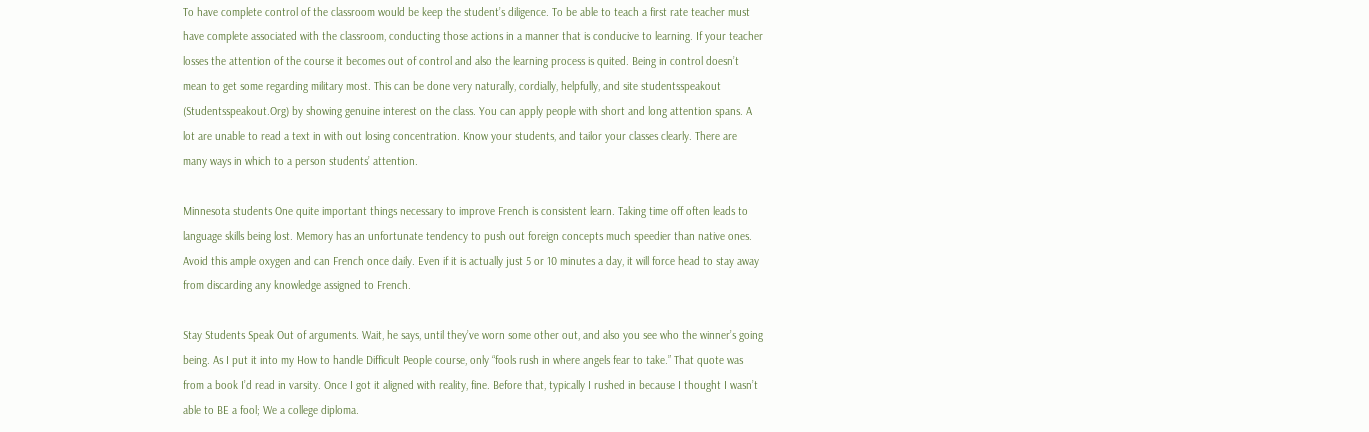To have complete control of the classroom would be keep the student’s diligence. To be able to teach a first rate teacher must have complete associated with the classroom, conducting those actions in a manner that is conducive to learning. If your teacher losses the attention of the course it becomes out of control and also the learning process is quited. Being in control doesn’t mean to get some regarding military most. This can be done very naturally, cordially, helpfully, and site studentsspeakout (Studentsspeakout.Org) by showing genuine interest on the class. You can apply people with short and long attention spans. A lot are unable to read a text in with out losing concentration. Know your students, and tailor your classes clearly. There are many ways in which to a person students’ attention.

Minnesota students One quite important things necessary to improve French is consistent learn. Taking time off often leads to language skills being lost. Memory has an unfortunate tendency to push out foreign concepts much speedier than native ones. Avoid this ample oxygen and can French once daily. Even if it is actually just 5 or 10 minutes a day, it will force head to stay away from discarding any knowledge assigned to French.

Stay Students Speak Out of arguments. Wait, he says, until they’ve worn some other out, and also you see who the winner’s going being. As I put it into my How to handle Difficult People course, only “fools rush in where angels fear to take.” That quote was from a book I’d read in varsity. Once I got it aligned with reality, fine. Before that, typically I rushed in because I thought I wasn’t able to BE a fool; We a college diploma.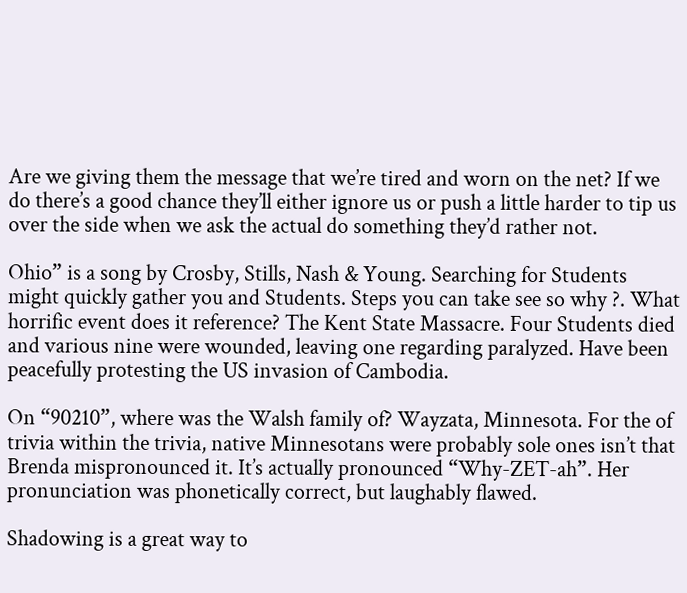Are we giving them the message that we’re tired and worn on the net? If we do there’s a good chance they’ll either ignore us or push a little harder to tip us over the side when we ask the actual do something they’d rather not.

Ohio” is a song by Crosby, Stills, Nash & Young. Searching for Students might quickly gather you and Students. Steps you can take see so why ?. What horrific event does it reference? The Kent State Massacre. Four Students died and various nine were wounded, leaving one regarding paralyzed. Have been peacefully protesting the US invasion of Cambodia.

On “90210”, where was the Walsh family of? Wayzata, Minnesota. For the of trivia within the trivia, native Minnesotans were probably sole ones isn’t that Brenda mispronounced it. It’s actually pronounced “Why-ZET-ah”. Her pronunciation was phonetically correct, but laughably flawed.

Shadowing is a great way to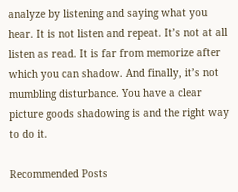analyze by listening and saying what you hear. It is not listen and repeat. It’s not at all listen as read. It is far from memorize after which you can shadow. And finally, it’s not mumbling disturbance. You have a clear picture goods shadowing is and the right way to do it.

Recommended Posts